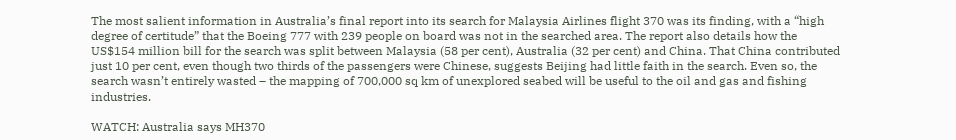The most salient information in Australia’s final report into its search for Malaysia Airlines flight 370 was its finding, with a “high degree of certitude” that the Boeing 777 with 239 people on board was not in the searched area. The report also details how the US$154 million bill for the search was split between Malaysia (58 per cent), Australia (32 per cent) and China. That China contributed just 10 per cent, even though two thirds of the passengers were Chinese, suggests Beijing had little faith in the search. Even so, the search wasn’t entirely wasted – the mapping of 700,000 sq km of unexplored seabed will be useful to the oil and gas and fishing industries.

WATCH: Australia says MH370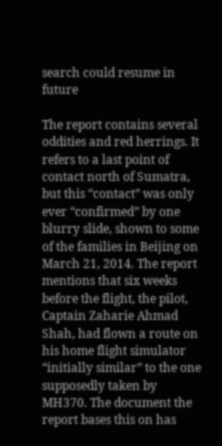search could resume in future

The report contains several oddities and red herrings. It refers to a last point of contact north of Sumatra, but this “contact” was only ever “confirmed” by one blurry slide, shown to some of the families in Beijing on March 21, 2014. The report mentions that six weeks before the flight, the pilot, Captain Zaharie Ahmad Shah, had flown a route on his home flight simulator “initially similar” to the one supposedly taken by MH370. The document the report bases this on has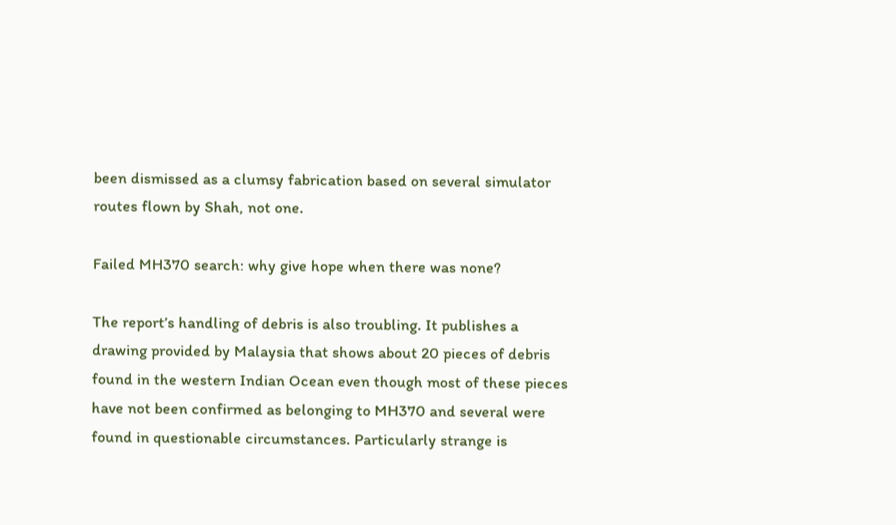been dismissed as a clumsy fabrication based on several simulator routes flown by Shah, not one.

Failed MH370 search: why give hope when there was none?

The report’s handling of debris is also troubling. It publishes a drawing provided by Malaysia that shows about 20 pieces of debris found in the western Indian Ocean even though most of these pieces have not been confirmed as belonging to MH370 and several were found in questionable circumstances. Particularly strange is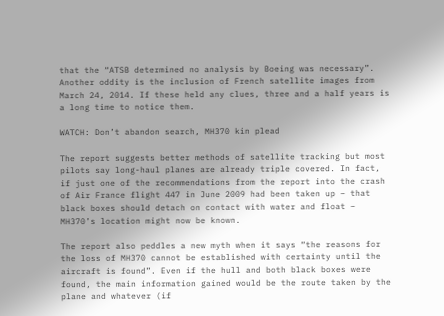that the “ATSB determined no analysis by Boeing was necessary”. Another oddity is the inclusion of French satellite images from March 24, 2014. If these held any clues, three and a half years is a long time to notice them.

WATCH: Don’t abandon search, MH370 kin plead

The report suggests better methods of satellite tracking but most pilots say long-haul planes are already triple covered. In fact, if just one of the recommendations from the report into the crash of Air France flight 447 in June 2009 had been taken up – that black boxes should detach on contact with water and float – MH370’s location might now be known.

The report also peddles a new myth when it says “the reasons for the loss of MH370 cannot be established with certainty until the aircraft is found”. Even if the hull and both black boxes were found, the main information gained would be the route taken by the plane and whatever (if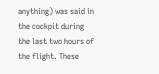anything) was said in the cockpit during the last two hours of the flight. These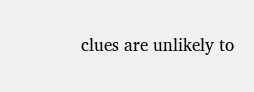clues are unlikely to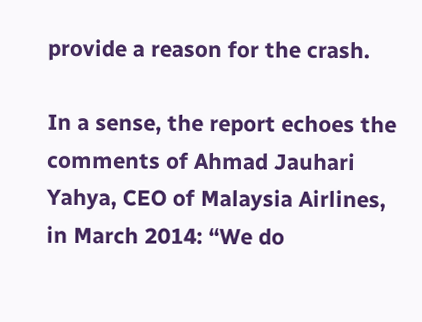provide a reason for the crash.

In a sense, the report echoes the comments of Ahmad Jauhari Yahya, CEO of Malaysia Airlines, in March 2014: “We do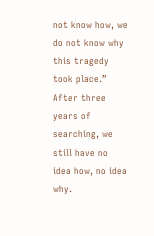not know how, we do not know why this tragedy took place.” After three years of searching, we still have no idea how, no idea why.